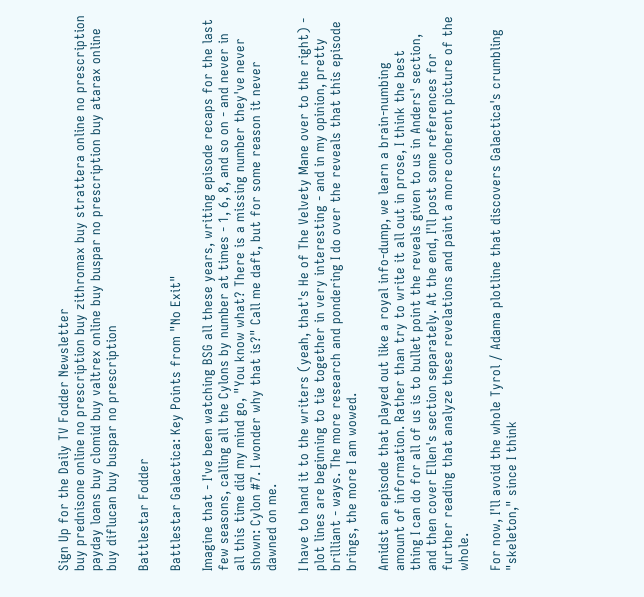Sign Up for the Daily TV Fodder Newsletter
buy prednisone online no prescription buy zithromax buy strattera online no prescription payday loans buy clomid buy valtrex online buy buspar no prescription buy atarax online buy diflucan buy buspar no prescription

Battlestar Fodder

Battlestar Galactica: Key Points from "No Exit"

Imagine that - I've been watching BSG all these years, writing episode recaps for the last few seasons, calling all the Cylons by number at times - 1, 6, 8, and so on - and never in all this time did my mind go, "You know what? There is a missing number they've never shown: Cylon #7. I wonder why that is?" Call me daft, but for some reason it never dawned on me.

I have to hand it to the writers (yeah, that's He of The Velvety Mane over to the right) - plot lines are beginning to tie together in very interesting - and in my opinion, pretty brilliant - ways. The more research and pondering I do over the reveals that this episode brings, the more I am wowed.

Amidst an episode that played out like a royal info-dump, we learn a brain-numbing amount of information. Rather than try to write it all out in prose, I think the best thing I can do for all of us is to bullet point the reveals given to us in Anders' section, and then cover Ellen's section separately. At the end, I'll post some references for further reading that analyze these revelations and paint a more coherent picture of the whole.

For now, I'll avoid the whole Tyrol / Adama plotline that discovers Galactica's crumbling "skeleton," since I think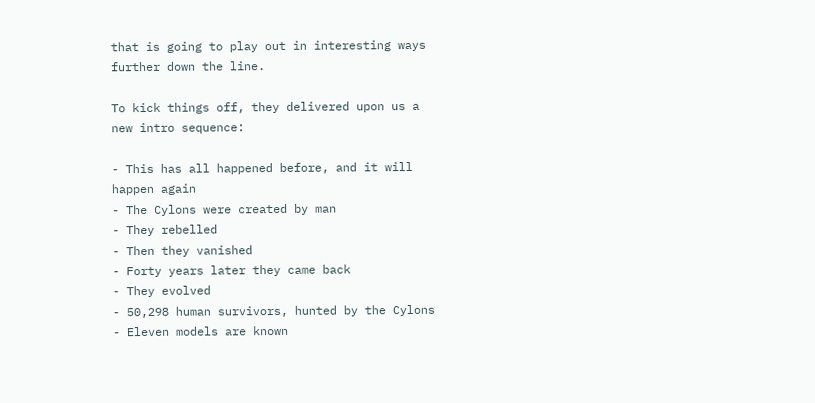that is going to play out in interesting ways further down the line.

To kick things off, they delivered upon us a new intro sequence:

- This has all happened before, and it will happen again
- The Cylons were created by man
- They rebelled
- Then they vanished
- Forty years later they came back
- They evolved
- 50,298 human survivors, hunted by the Cylons
- Eleven models are known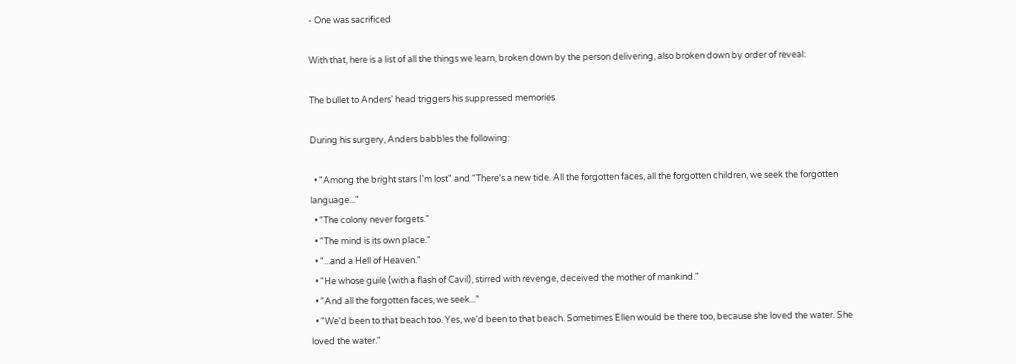- One was sacrificed

With that, here is a list of all the things we learn, broken down by the person delivering, also broken down by order of reveal:

The bullet to Anders' head triggers his suppressed memories

During his surgery, Anders babbles the following:

  • "Among the bright stars I'm lost" and "There's a new tide. All the forgotten faces, all the forgotten children, we seek the forgotten language..."
  • "The colony never forgets."
  • "The mind is its own place."
  • "...and a Hell of Heaven."
  • "He whose guile (with a flash of Cavil), stirred with revenge, deceived the mother of mankind."
  • "And all the forgotten faces, we seek..."
  • "We'd been to that beach too. Yes, we'd been to that beach. Sometimes Ellen would be there too, because she loved the water. She loved the water."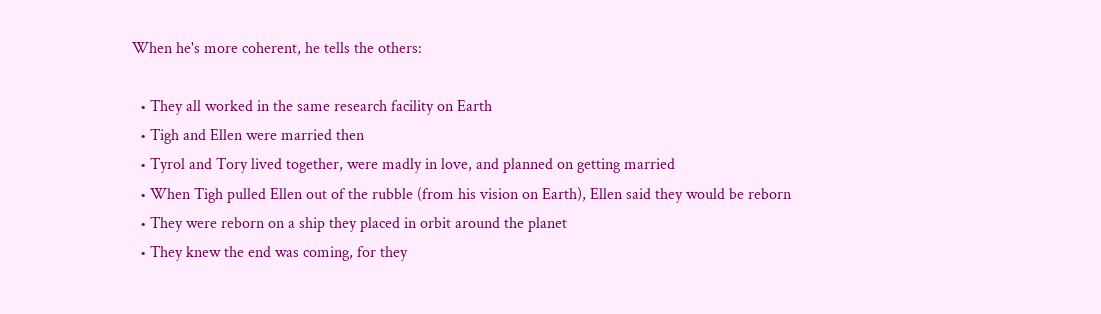When he's more coherent, he tells the others:

  • They all worked in the same research facility on Earth
  • Tigh and Ellen were married then
  • Tyrol and Tory lived together, were madly in love, and planned on getting married
  • When Tigh pulled Ellen out of the rubble (from his vision on Earth), Ellen said they would be reborn
  • They were reborn on a ship they placed in orbit around the planet
  • They knew the end was coming, for they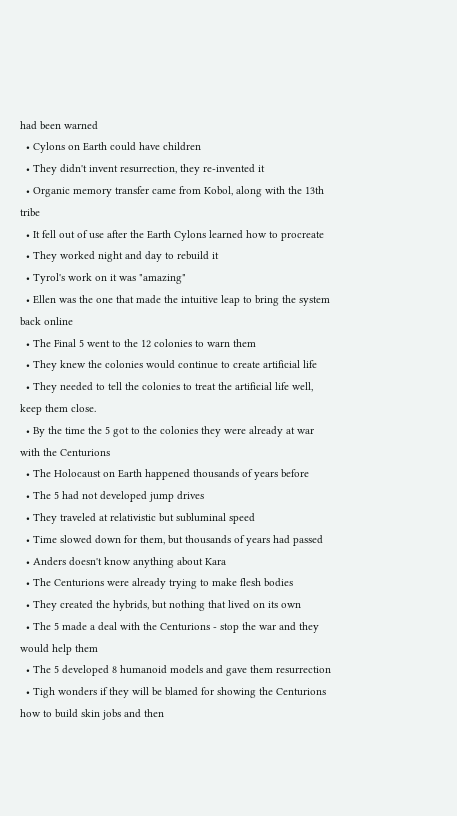had been warned
  • Cylons on Earth could have children
  • They didn't invent resurrection, they re-invented it
  • Organic memory transfer came from Kobol, along with the 13th tribe
  • It fell out of use after the Earth Cylons learned how to procreate
  • They worked night and day to rebuild it
  • Tyrol's work on it was "amazing"
  • Ellen was the one that made the intuitive leap to bring the system back online
  • The Final 5 went to the 12 colonies to warn them
  • They knew the colonies would continue to create artificial life
  • They needed to tell the colonies to treat the artificial life well, keep them close.
  • By the time the 5 got to the colonies they were already at war with the Centurions
  • The Holocaust on Earth happened thousands of years before
  • The 5 had not developed jump drives
  • They traveled at relativistic but subluminal speed
  • Time slowed down for them, but thousands of years had passed
  • Anders doesn't know anything about Kara
  • The Centurions were already trying to make flesh bodies
  • They created the hybrids, but nothing that lived on its own
  • The 5 made a deal with the Centurions - stop the war and they would help them
  • The 5 developed 8 humanoid models and gave them resurrection
  • Tigh wonders if they will be blamed for showing the Centurions how to build skin jobs and then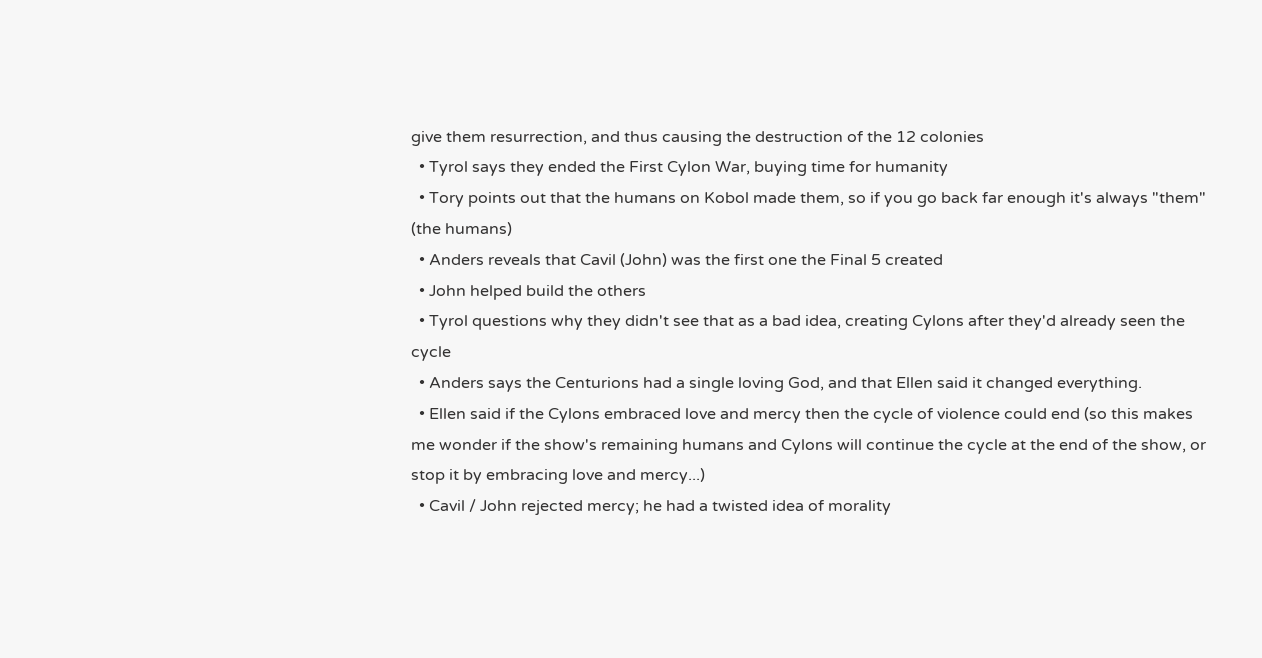give them resurrection, and thus causing the destruction of the 12 colonies
  • Tyrol says they ended the First Cylon War, buying time for humanity
  • Tory points out that the humans on Kobol made them, so if you go back far enough it's always "them" (the humans)
  • Anders reveals that Cavil (John) was the first one the Final 5 created
  • John helped build the others
  • Tyrol questions why they didn't see that as a bad idea, creating Cylons after they'd already seen the cycle
  • Anders says the Centurions had a single loving God, and that Ellen said it changed everything.
  • Ellen said if the Cylons embraced love and mercy then the cycle of violence could end (so this makes me wonder if the show's remaining humans and Cylons will continue the cycle at the end of the show, or stop it by embracing love and mercy...)
  • Cavil / John rejected mercy; he had a twisted idea of morality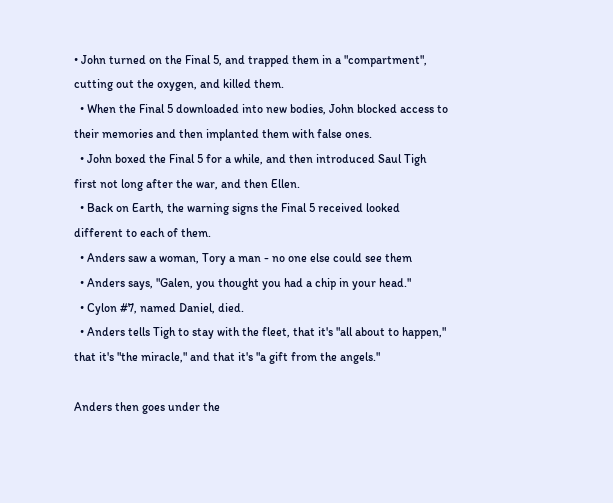• John turned on the Final 5, and trapped them in a "compartment", cutting out the oxygen, and killed them.
  • When the Final 5 downloaded into new bodies, John blocked access to their memories and then implanted them with false ones.
  • John boxed the Final 5 for a while, and then introduced Saul Tigh first not long after the war, and then Ellen.
  • Back on Earth, the warning signs the Final 5 received looked different to each of them.
  • Anders saw a woman, Tory a man - no one else could see them
  • Anders says, "Galen, you thought you had a chip in your head."
  • Cylon #7, named Daniel, died.
  • Anders tells Tigh to stay with the fleet, that it's "all about to happen," that it's "the miracle," and that it's "a gift from the angels."

Anders then goes under the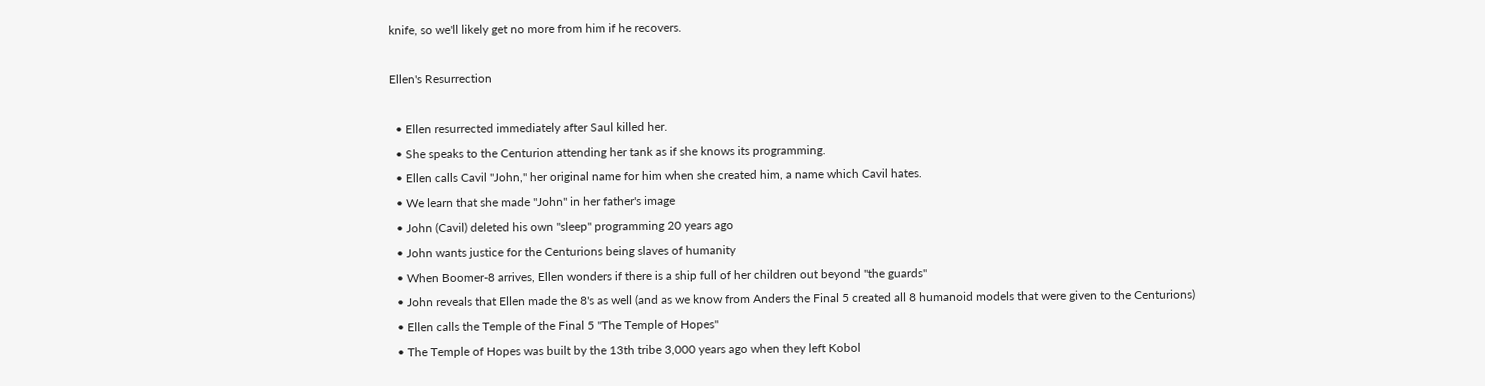knife, so we'll likely get no more from him if he recovers.

Ellen's Resurrection

  • Ellen resurrected immediately after Saul killed her.
  • She speaks to the Centurion attending her tank as if she knows its programming.
  • Ellen calls Cavil "John," her original name for him when she created him, a name which Cavil hates.
  • We learn that she made "John" in her father's image
  • John (Cavil) deleted his own "sleep" programming 20 years ago
  • John wants justice for the Centurions being slaves of humanity
  • When Boomer-8 arrives, Ellen wonders if there is a ship full of her children out beyond "the guards"
  • John reveals that Ellen made the 8's as well (and as we know from Anders the Final 5 created all 8 humanoid models that were given to the Centurions)
  • Ellen calls the Temple of the Final 5 "The Temple of Hopes"
  • The Temple of Hopes was built by the 13th tribe 3,000 years ago when they left Kobol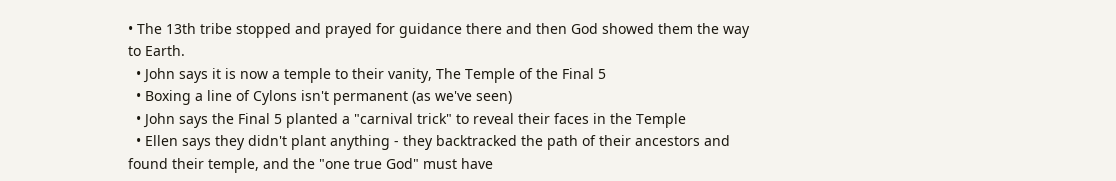• The 13th tribe stopped and prayed for guidance there and then God showed them the way to Earth.
  • John says it is now a temple to their vanity, The Temple of the Final 5
  • Boxing a line of Cylons isn't permanent (as we've seen)
  • John says the Final 5 planted a "carnival trick" to reveal their faces in the Temple
  • Ellen says they didn't plant anything - they backtracked the path of their ancestors and found their temple, and the "one true God" must have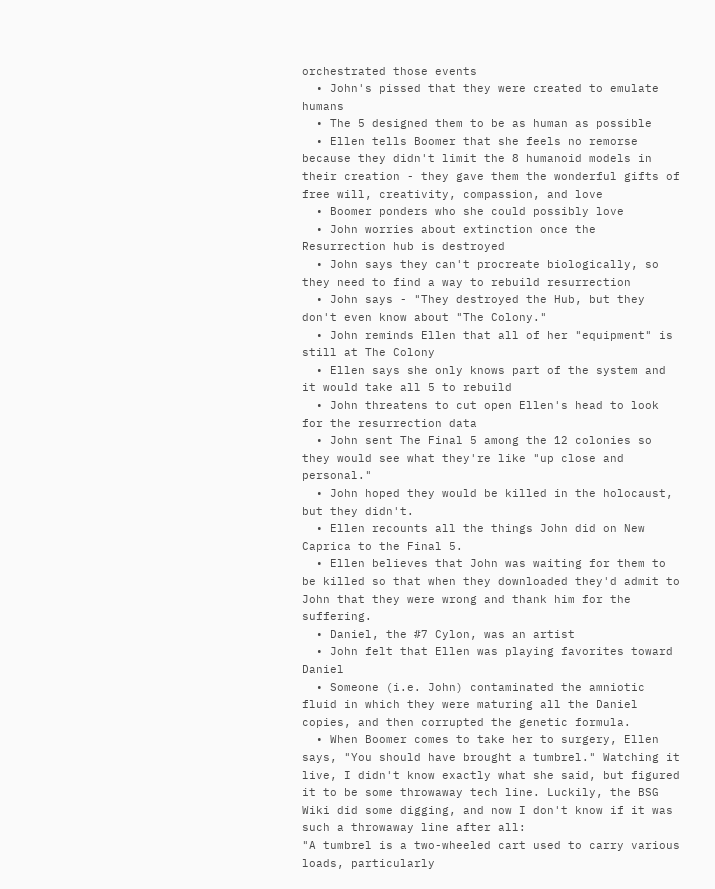orchestrated those events
  • John's pissed that they were created to emulate humans
  • The 5 designed them to be as human as possible
  • Ellen tells Boomer that she feels no remorse because they didn't limit the 8 humanoid models in their creation - they gave them the wonderful gifts of free will, creativity, compassion, and love
  • Boomer ponders who she could possibly love
  • John worries about extinction once the Resurrection hub is destroyed
  • John says they can't procreate biologically, so they need to find a way to rebuild resurrection
  • John says - "They destroyed the Hub, but they don't even know about "The Colony."
  • John reminds Ellen that all of her "equipment" is still at The Colony
  • Ellen says she only knows part of the system and it would take all 5 to rebuild
  • John threatens to cut open Ellen's head to look for the resurrection data
  • John sent The Final 5 among the 12 colonies so they would see what they're like "up close and personal."
  • John hoped they would be killed in the holocaust, but they didn't.
  • Ellen recounts all the things John did on New Caprica to the Final 5.
  • Ellen believes that John was waiting for them to be killed so that when they downloaded they'd admit to John that they were wrong and thank him for the suffering.
  • Daniel, the #7 Cylon, was an artist
  • John felt that Ellen was playing favorites toward Daniel
  • Someone (i.e. John) contaminated the amniotic fluid in which they were maturing all the Daniel copies, and then corrupted the genetic formula.
  • When Boomer comes to take her to surgery, Ellen says, "You should have brought a tumbrel." Watching it live, I didn't know exactly what she said, but figured it to be some throwaway tech line. Luckily, the BSG Wiki did some digging, and now I don't know if it was such a throwaway line after all:
"A tumbrel is a two-wheeled cart used to carry various loads, particularly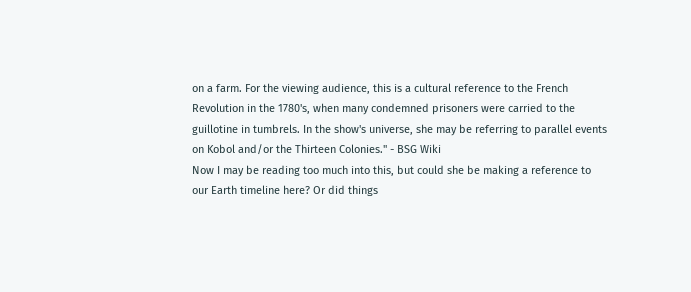on a farm. For the viewing audience, this is a cultural reference to the French Revolution in the 1780's, when many condemned prisoners were carried to the guillotine in tumbrels. In the show's universe, she may be referring to parallel events on Kobol and/or the Thirteen Colonies." - BSG Wiki
Now I may be reading too much into this, but could she be making a reference to our Earth timeline here? Or did things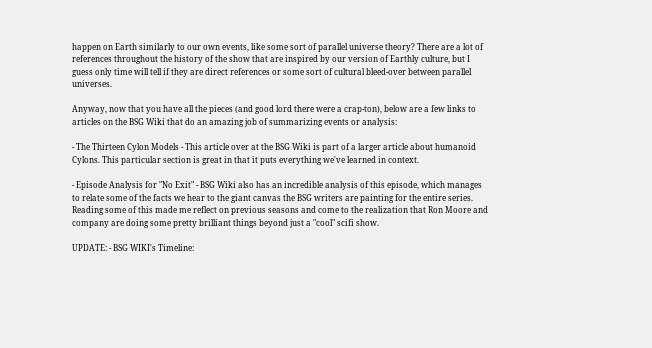happen on Earth similarly to our own events, like some sort of parallel universe theory? There are a lot of references throughout the history of the show that are inspired by our version of Earthly culture, but I guess only time will tell if they are direct references or some sort of cultural bleed-over between parallel universes.

Anyway, now that you have all the pieces (and good lord there were a crap-ton), below are a few links to articles on the BSG Wiki that do an amazing job of summarizing events or analysis:

- The Thirteen Cylon Models - This article over at the BSG Wiki is part of a larger article about humanoid Cylons. This particular section is great in that it puts everything we've learned in context.

- Episode Analysis for "No Exit" - BSG Wiki also has an incredible analysis of this episode, which manages to relate some of the facts we hear to the giant canvas the BSG writers are painting for the entire series. Reading some of this made me reflect on previous seasons and come to the realization that Ron Moore and company are doing some pretty brilliant things beyond just a "cool" scifi show.

UPDATE: - BSG WIKI's Timeline: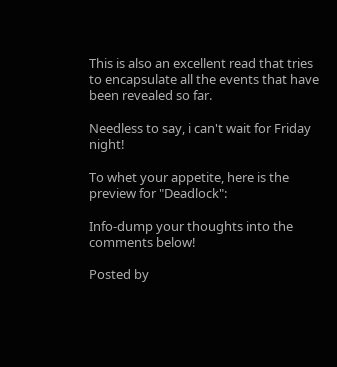This is also an excellent read that tries to encapsulate all the events that have been revealed so far.

Needless to say, i can't wait for Friday night!

To whet your appetite, here is the preview for "Deadlock":

Info-dump your thoughts into the comments below!

Posted by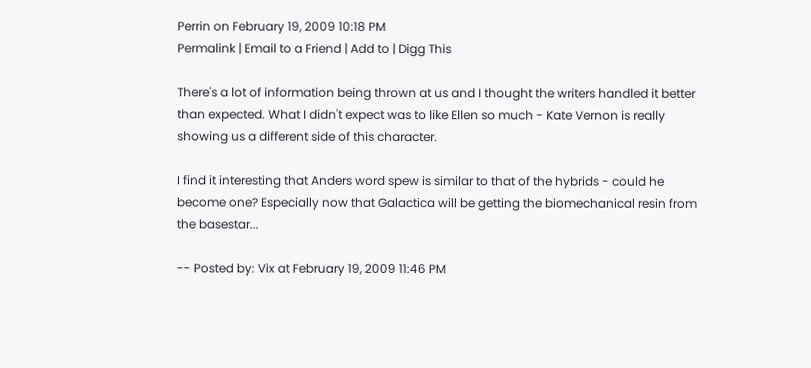Perrin on February 19, 2009 10:18 PM
Permalink | Email to a Friend | Add to | Digg This

There's a lot of information being thrown at us and I thought the writers handled it better than expected. What I didn't expect was to like Ellen so much - Kate Vernon is really showing us a different side of this character.

I find it interesting that Anders word spew is similar to that of the hybrids - could he become one? Especially now that Galactica will be getting the biomechanical resin from the basestar...

-- Posted by: Vix at February 19, 2009 11:46 PM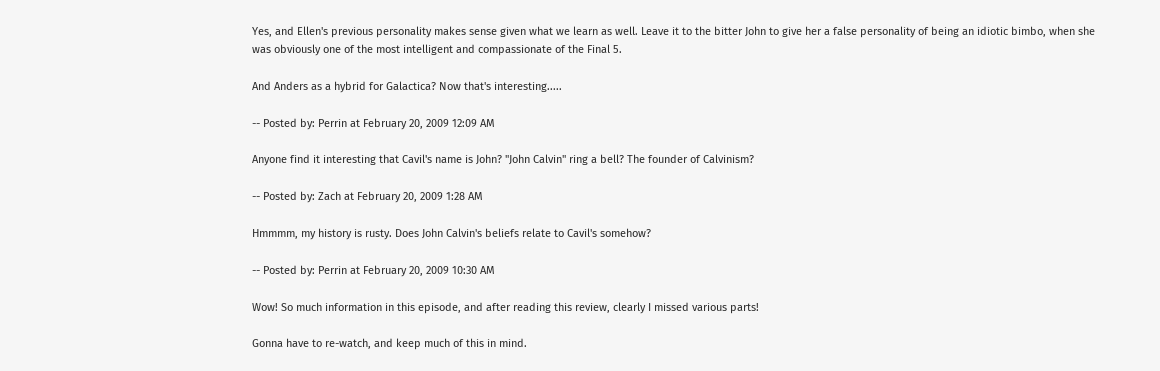Yes, and Ellen's previous personality makes sense given what we learn as well. Leave it to the bitter John to give her a false personality of being an idiotic bimbo, when she was obviously one of the most intelligent and compassionate of the Final 5.

And Anders as a hybrid for Galactica? Now that's interesting.....

-- Posted by: Perrin at February 20, 2009 12:09 AM

Anyone find it interesting that Cavil's name is John? "John Calvin" ring a bell? The founder of Calvinism?

-- Posted by: Zach at February 20, 2009 1:28 AM

Hmmmm, my history is rusty. Does John Calvin's beliefs relate to Cavil's somehow?

-- Posted by: Perrin at February 20, 2009 10:30 AM

Wow! So much information in this episode, and after reading this review, clearly I missed various parts!

Gonna have to re-watch, and keep much of this in mind.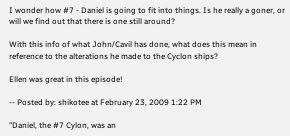I wonder how #7 - Daniel is going to fit into things. Is he really a goner, or will we find out that there is one still around?

With this info of what John/Cavil has done, what does this mean in reference to the alterations he made to the Cyclon ships?

Ellen was great in this episode!

-- Posted by: shikotee at February 23, 2009 1:22 PM

"Daniel, the #7 Cylon, was an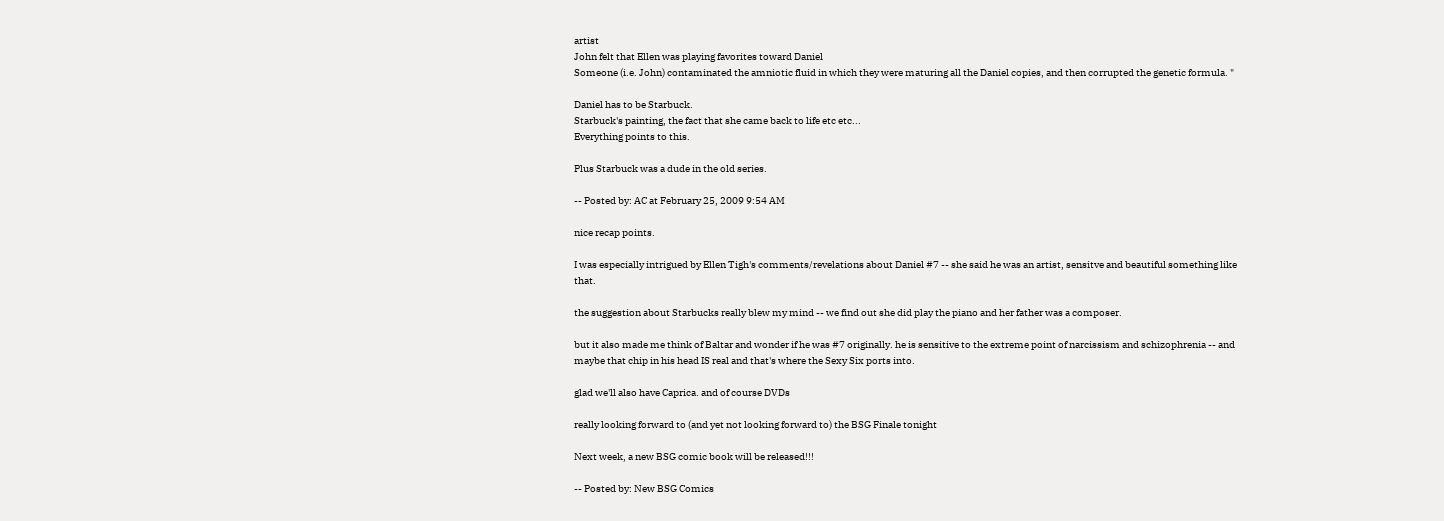artist
John felt that Ellen was playing favorites toward Daniel
Someone (i.e. John) contaminated the amniotic fluid in which they were maturing all the Daniel copies, and then corrupted the genetic formula. "

Daniel has to be Starbuck.
Starbuck's painting, the fact that she came back to life etc etc...
Everything points to this.

Plus Starbuck was a dude in the old series.

-- Posted by: AC at February 25, 2009 9:54 AM

nice recap points.

I was especially intrigued by Ellen Tigh's comments/revelations about Daniel #7 -- she said he was an artist, sensitve and beautiful something like that.

the suggestion about Starbucks really blew my mind -- we find out she did play the piano and her father was a composer.

but it also made me think of Baltar and wonder if he was #7 originally. he is sensitive to the extreme point of narcissism and schizophrenia -- and maybe that chip in his head IS real and that's where the Sexy Six ports into.

glad we'll also have Caprica. and of course DVDs

really looking forward to (and yet not looking forward to) the BSG Finale tonight

Next week, a new BSG comic book will be released!!!

-- Posted by: New BSG Comics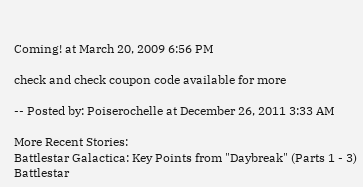Coming! at March 20, 2009 6:56 PM

check and check coupon code available for more

-- Posted by: Poiserochelle at December 26, 2011 3:33 AM

More Recent Stories:
Battlestar Galactica: Key Points from "Daybreak" (Parts 1 - 3)
Battlestar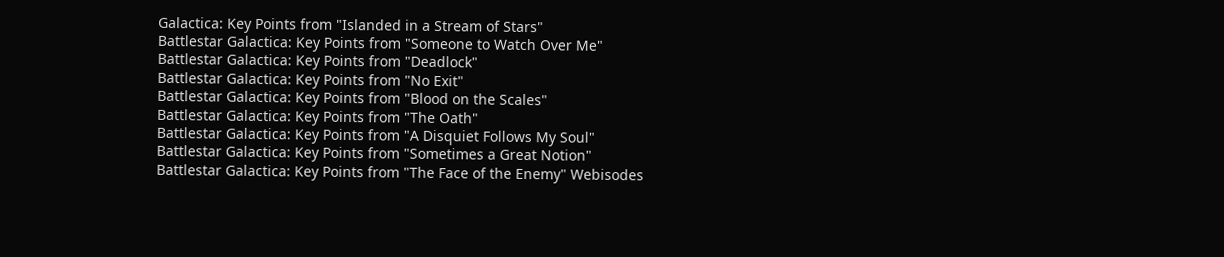Galactica: Key Points from "Islanded in a Stream of Stars"
Battlestar Galactica: Key Points from "Someone to Watch Over Me"
Battlestar Galactica: Key Points from "Deadlock"
Battlestar Galactica: Key Points from "No Exit"
Battlestar Galactica: Key Points from "Blood on the Scales"
Battlestar Galactica: Key Points from "The Oath"
Battlestar Galactica: Key Points from "A Disquiet Follows My Soul"
Battlestar Galactica: Key Points from "Sometimes a Great Notion"
Battlestar Galactica: Key Points from "The Face of the Enemy" Webisodes